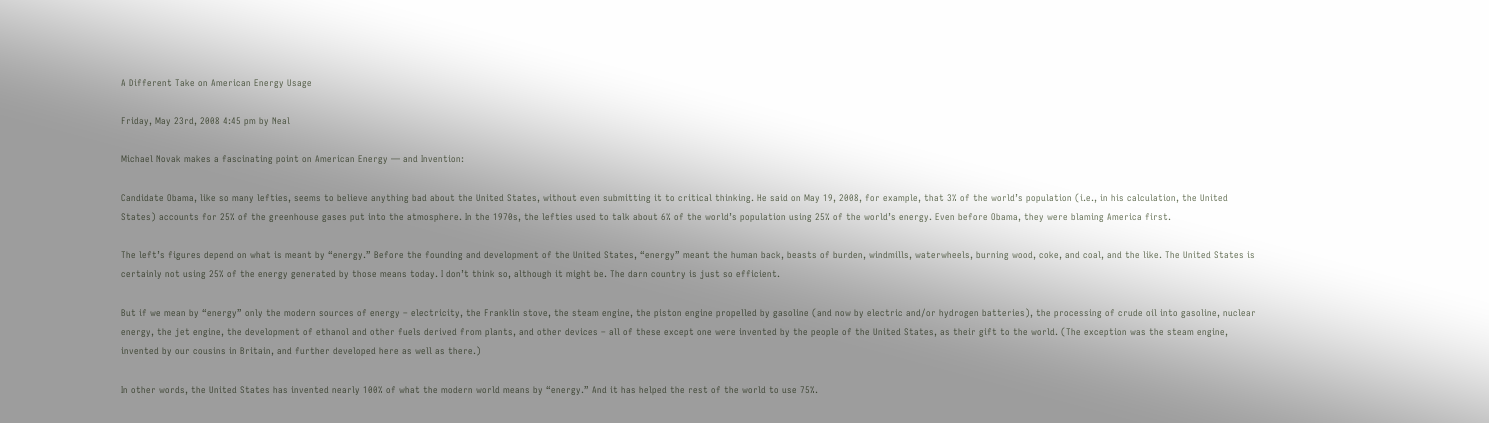A Different Take on American Energy Usage

Friday, May 23rd, 2008 4:45 pm by Neal

Michael Novak makes a fascinating point on American Energy — and Invention:

Candidate Obama, like so many lefties, seems to believe anything bad about the United States, without even submitting it to critical thinking. He said on May 19, 2008, for example, that 3% of the world’s population (i.e., in his calculation, the United States) accounts for 25% of the greenhouse gases put into the atmosphere. In the 1970s, the lefties used to talk about 6% of the world’s population using 25% of the world’s energy. Even before Obama, they were blaming America first.

The left’s figures depend on what is meant by “energy.” Before the founding and development of the United States, “energy” meant the human back, beasts of burden, windmills, waterwheels, burning wood, coke, and coal, and the like. The United States is certainly not using 25% of the energy generated by those means today. I don’t think so, although it might be. The darn country is just so efficient.

But if we mean by “energy” only the modern sources of energy – electricity, the Franklin stove, the steam engine, the piston engine propelled by gasoline (and now by electric and/or hydrogen batteries), the processing of crude oil into gasoline, nuclear energy, the jet engine, the development of ethanol and other fuels derived from plants, and other devices – all of these except one were invented by the people of the United States, as their gift to the world. (The exception was the steam engine, invented by our cousins in Britain, and further developed here as well as there.)

In other words, the United States has invented nearly 100% of what the modern world means by “energy.” And it has helped the rest of the world to use 75%.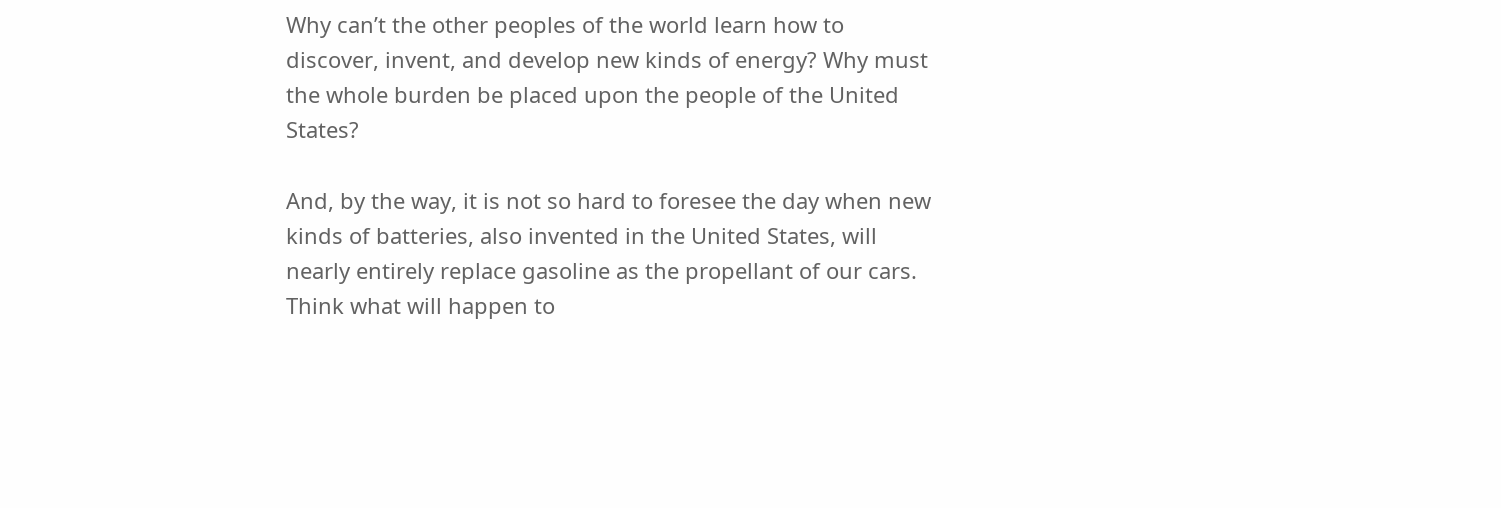Why can’t the other peoples of the world learn how to discover, invent, and develop new kinds of energy? Why must the whole burden be placed upon the people of the United States?

And, by the way, it is not so hard to foresee the day when new kinds of batteries, also invented in the United States, will nearly entirely replace gasoline as the propellant of our cars. Think what will happen to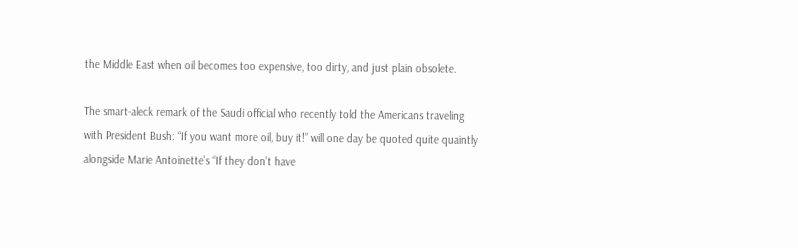the Middle East when oil becomes too expensive, too dirty, and just plain obsolete.

The smart-aleck remark of the Saudi official who recently told the Americans traveling with President Bush: “If you want more oil, buy it!” will one day be quoted quite quaintly alongside Marie Antoinette’s “If they don’t have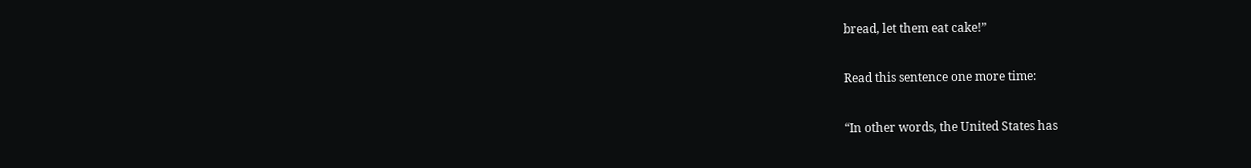bread, let them eat cake!”

Read this sentence one more time:

“In other words, the United States has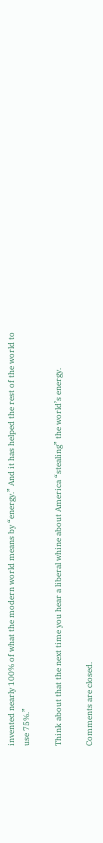invented nearly 100% of what the modern world means by “energy.” And it has helped the rest of the world to use 75%.”

Think about that the next time you hear a liberal whine about America “stealing” the world’s energy.

Comments are closed.